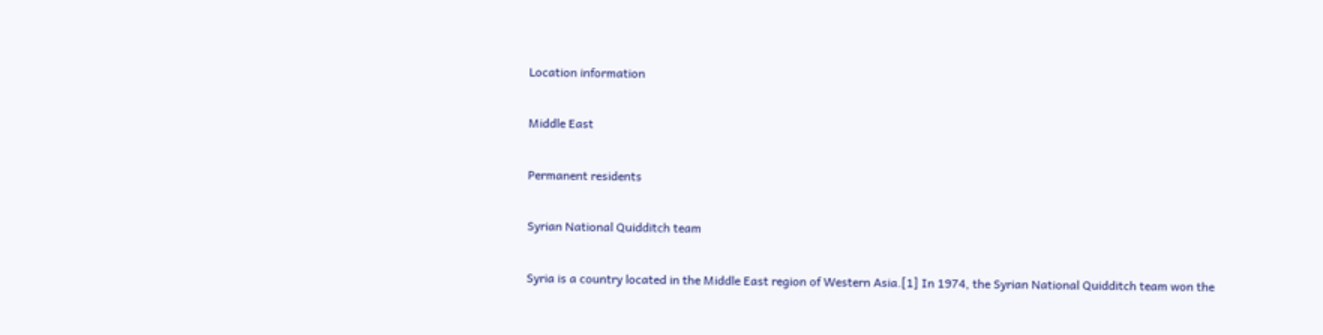Location information

Middle East

Permanent residents

Syrian National Quidditch team

Syria is a country located in the Middle East region of Western Asia.[1] In 1974, the Syrian National Quidditch team won the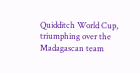Quidditch World Cup, triumphing over the Madagascan team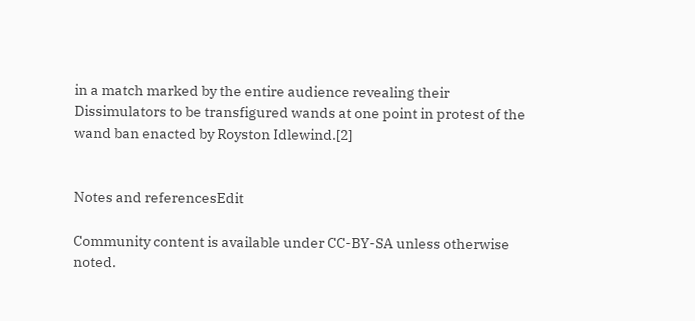in a match marked by the entire audience revealing their Dissimulators to be transfigured wands at one point in protest of the wand ban enacted by Royston Idlewind.[2]


Notes and referencesEdit

Community content is available under CC-BY-SA unless otherwise noted.